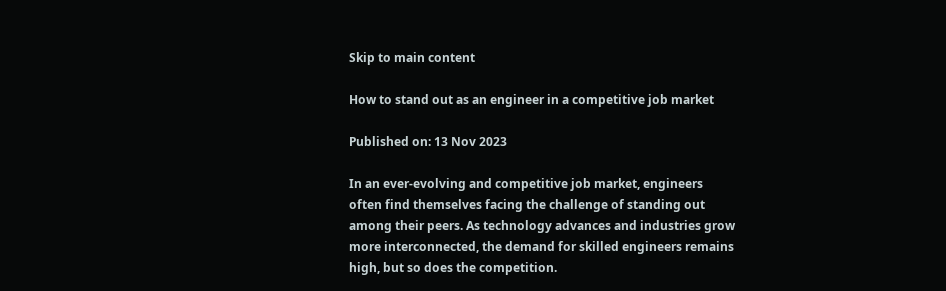Skip to main content

How to stand out as an engineer in a competitive job market

Published on: 13 Nov 2023

In an ever-evolving and competitive job market, engineers often find themselves facing the challenge of standing out among their peers. As technology advances and industries grow more interconnected, the demand for skilled engineers remains high, but so does the competition.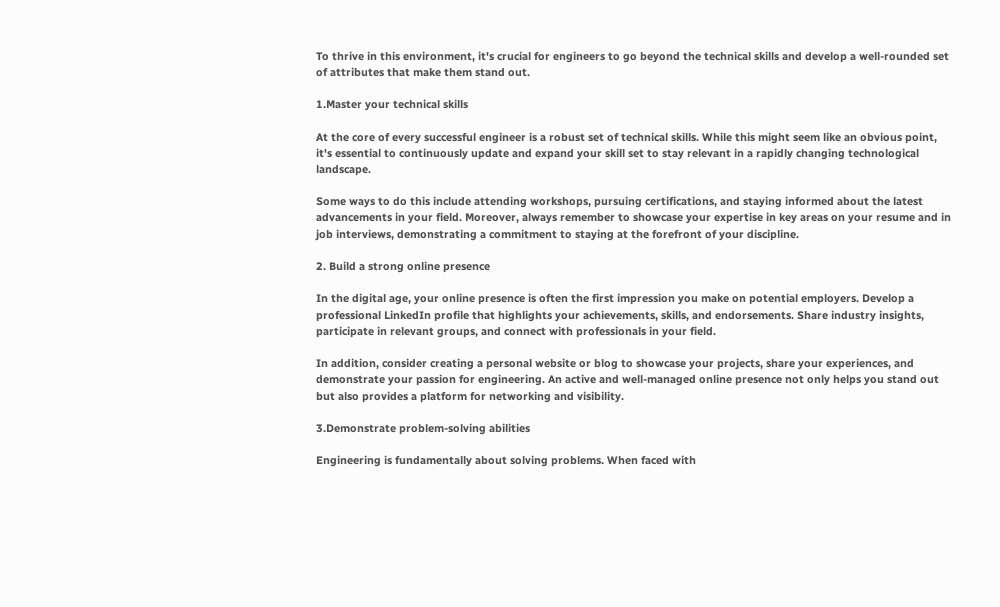To thrive in this environment, it's crucial for engineers to go beyond the technical skills and develop a well-rounded set of attributes that make them stand out.

1.Master your technical skills

At the core of every successful engineer is a robust set of technical skills. While this might seem like an obvious point, it's essential to continuously update and expand your skill set to stay relevant in a rapidly changing technological landscape.

Some ways to do this include attending workshops, pursuing certifications, and staying informed about the latest advancements in your field. Moreover, always remember to showcase your expertise in key areas on your resume and in job interviews, demonstrating a commitment to staying at the forefront of your discipline.

2. Build a strong online presence

In the digital age, your online presence is often the first impression you make on potential employers. Develop a professional LinkedIn profile that highlights your achievements, skills, and endorsements. Share industry insights, participate in relevant groups, and connect with professionals in your field.

In addition, consider creating a personal website or blog to showcase your projects, share your experiences, and demonstrate your passion for engineering. An active and well-managed online presence not only helps you stand out but also provides a platform for networking and visibility.

3.Demonstrate problem-solving abilities

Engineering is fundamentally about solving problems. When faced with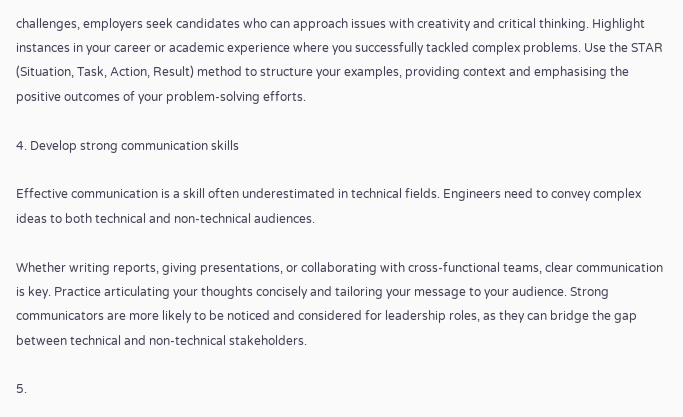challenges, employers seek candidates who can approach issues with creativity and critical thinking. Highlight instances in your career or academic experience where you successfully tackled complex problems. Use the STAR (Situation, Task, Action, Result) method to structure your examples, providing context and emphasising the positive outcomes of your problem-solving efforts.

4. Develop strong communication skills

Effective communication is a skill often underestimated in technical fields. Engineers need to convey complex ideas to both technical and non-technical audiences.

Whether writing reports, giving presentations, or collaborating with cross-functional teams, clear communication is key. Practice articulating your thoughts concisely and tailoring your message to your audience. Strong communicators are more likely to be noticed and considered for leadership roles, as they can bridge the gap between technical and non-technical stakeholders.

5.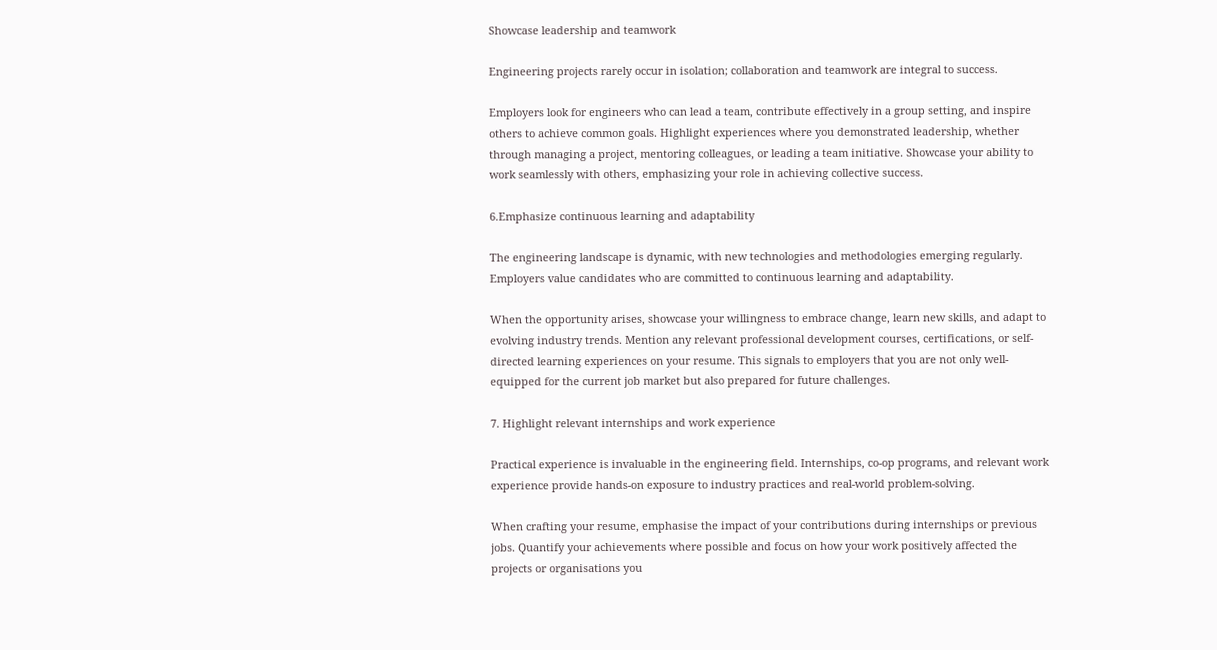Showcase leadership and teamwork

Engineering projects rarely occur in isolation; collaboration and teamwork are integral to success.

Employers look for engineers who can lead a team, contribute effectively in a group setting, and inspire others to achieve common goals. Highlight experiences where you demonstrated leadership, whether through managing a project, mentoring colleagues, or leading a team initiative. Showcase your ability to work seamlessly with others, emphasizing your role in achieving collective success.

6.Emphasize continuous learning and adaptability

The engineering landscape is dynamic, with new technologies and methodologies emerging regularly. Employers value candidates who are committed to continuous learning and adaptability.

When the opportunity arises, showcase your willingness to embrace change, learn new skills, and adapt to evolving industry trends. Mention any relevant professional development courses, certifications, or self-directed learning experiences on your resume. This signals to employers that you are not only well-equipped for the current job market but also prepared for future challenges.

7. Highlight relevant internships and work experience

Practical experience is invaluable in the engineering field. Internships, co-op programs, and relevant work experience provide hands-on exposure to industry practices and real-world problem-solving.

When crafting your resume, emphasise the impact of your contributions during internships or previous jobs. Quantify your achievements where possible and focus on how your work positively affected the projects or organisations you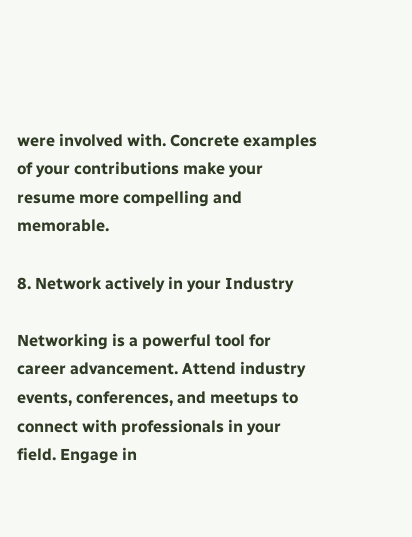were involved with. Concrete examples of your contributions make your resume more compelling and memorable.

8. Network actively in your Industry

Networking is a powerful tool for career advancement. Attend industry events, conferences, and meetups to connect with professionals in your field. Engage in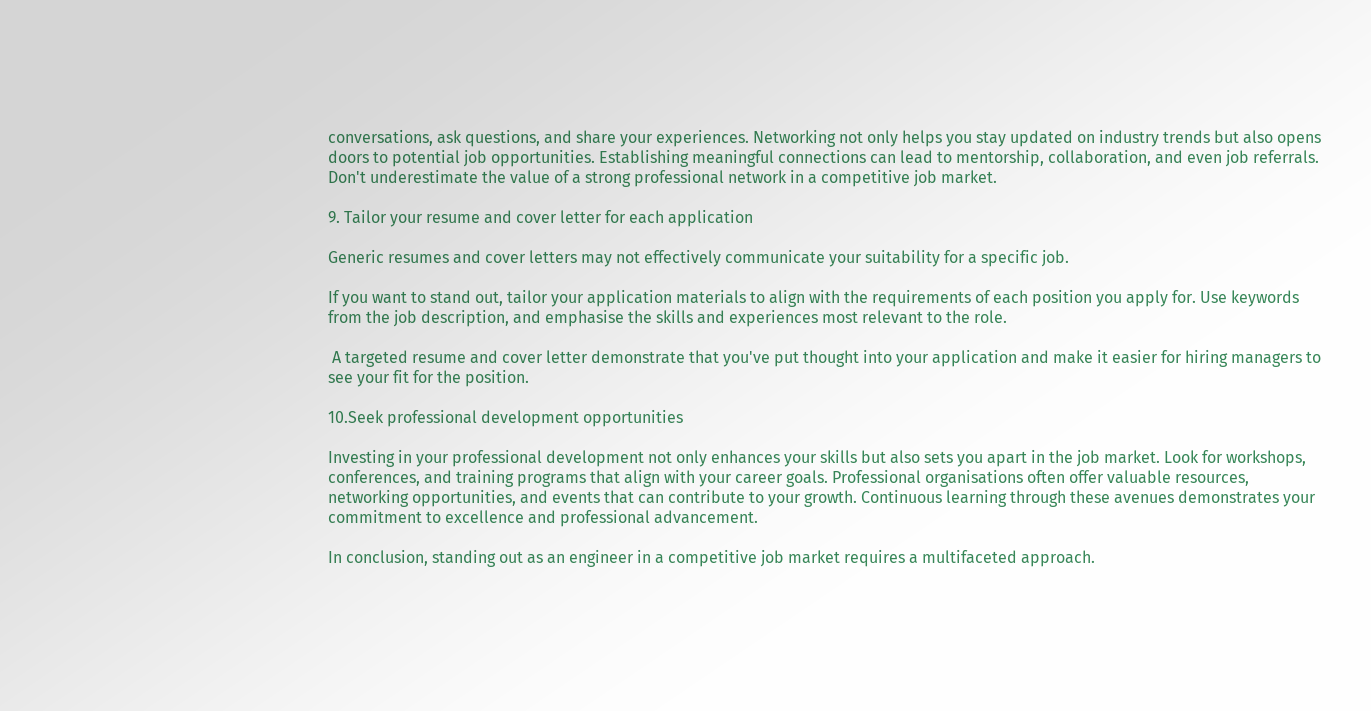conversations, ask questions, and share your experiences. Networking not only helps you stay updated on industry trends but also opens doors to potential job opportunities. Establishing meaningful connections can lead to mentorship, collaboration, and even job referrals. Don't underestimate the value of a strong professional network in a competitive job market.

9. Tailor your resume and cover letter for each application

Generic resumes and cover letters may not effectively communicate your suitability for a specific job.

If you want to stand out, tailor your application materials to align with the requirements of each position you apply for. Use keywords from the job description, and emphasise the skills and experiences most relevant to the role.

 A targeted resume and cover letter demonstrate that you've put thought into your application and make it easier for hiring managers to see your fit for the position.

10.Seek professional development opportunities

Investing in your professional development not only enhances your skills but also sets you apart in the job market. Look for workshops, conferences, and training programs that align with your career goals. Professional organisations often offer valuable resources, networking opportunities, and events that can contribute to your growth. Continuous learning through these avenues demonstrates your commitment to excellence and professional advancement.

In conclusion, standing out as an engineer in a competitive job market requires a multifaceted approach.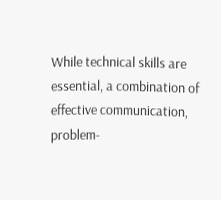While technical skills are essential, a combination of effective communication, problem-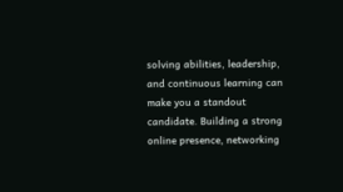solving abilities, leadership, and continuous learning can make you a standout candidate. Building a strong online presence, networking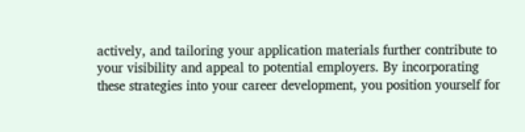actively, and tailoring your application materials further contribute to your visibility and appeal to potential employers. By incorporating these strategies into your career development, you position yourself for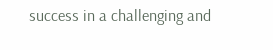success in a challenging and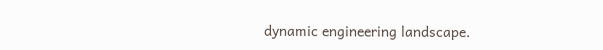dynamic engineering landscape.